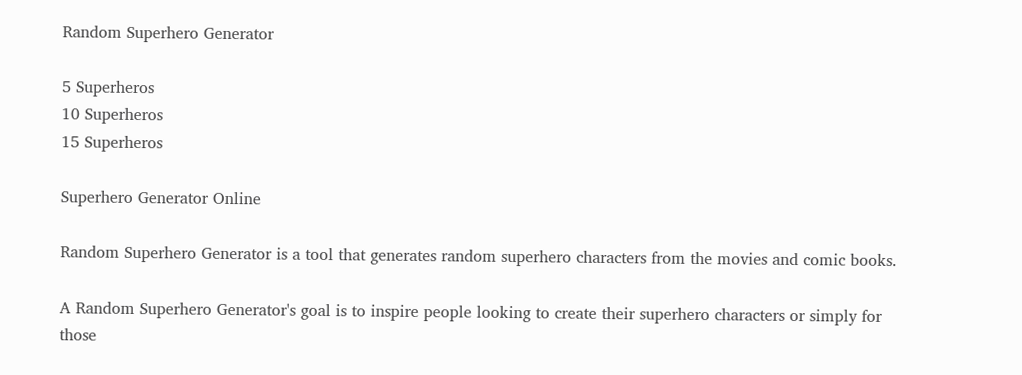Random Superhero Generator

5 Superheros
10 Superheros
15 Superheros

Superhero Generator Online

Random Superhero Generator is a tool that generates random superhero characters from the movies and comic books.

A Random Superhero Generator's goal is to inspire people looking to create their superhero characters or simply for those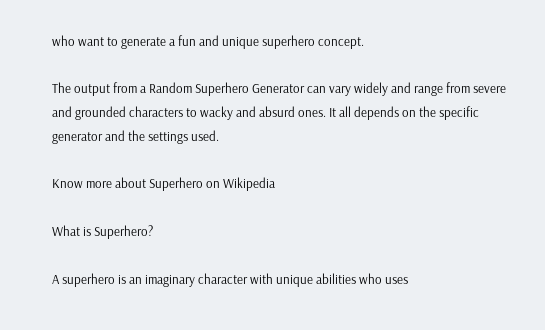who want to generate a fun and unique superhero concept.

The output from a Random Superhero Generator can vary widely and range from severe and grounded characters to wacky and absurd ones. It all depends on the specific generator and the settings used.

Know more about Superhero on Wikipedia

What is Superhero?

A superhero is an imaginary character with unique abilities who uses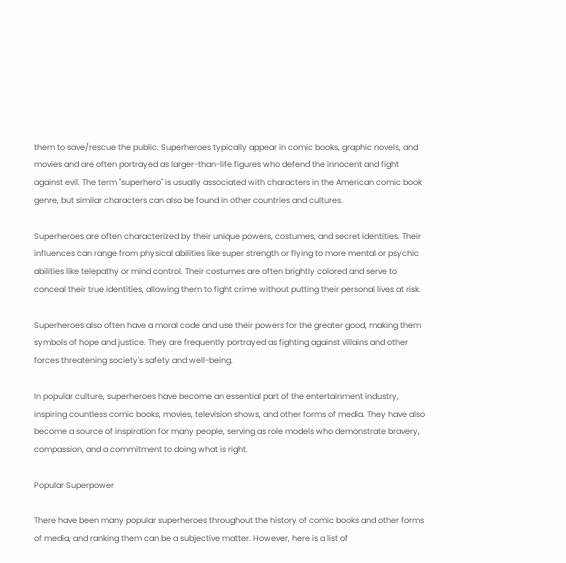them to save/rescue the public. Superheroes typically appear in comic books, graphic novels, and movies and are often portrayed as larger-than-life figures who defend the innocent and fight against evil. The term "superhero" is usually associated with characters in the American comic book genre, but similar characters can also be found in other countries and cultures.

Superheroes are often characterized by their unique powers, costumes, and secret identities. Their influences can range from physical abilities like super strength or flying to more mental or psychic abilities like telepathy or mind control. Their costumes are often brightly colored and serve to conceal their true identities, allowing them to fight crime without putting their personal lives at risk.

Superheroes also often have a moral code and use their powers for the greater good, making them symbols of hope and justice. They are frequently portrayed as fighting against villains and other forces threatening society's safety and well-being.

In popular culture, superheroes have become an essential part of the entertainment industry, inspiring countless comic books, movies, television shows, and other forms of media. They have also become a source of inspiration for many people, serving as role models who demonstrate bravery, compassion, and a commitment to doing what is right.

Popular Superpower

There have been many popular superheroes throughout the history of comic books and other forms of media, and ranking them can be a subjective matter. However, here is a list of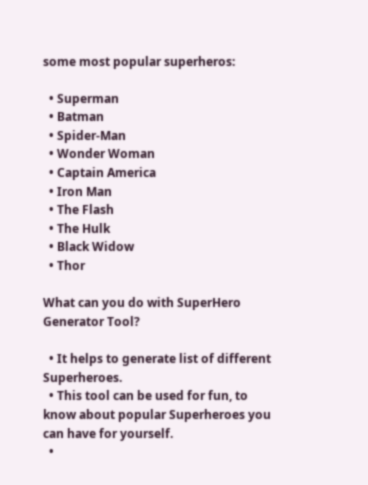some most popular superheros:

  • Superman
  • Batman
  • Spider-Man
  • Wonder Woman
  • Captain America
  • Iron Man
  • The Flash
  • The Hulk
  • Black Widow
  • Thor

What can you do with SuperHero Generator Tool?

  • It helps to generate list of different Superheroes.
  • This tool can be used for fun, to know about popular Superheroes you can have for yourself.
  •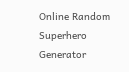Online Random Superhero Generator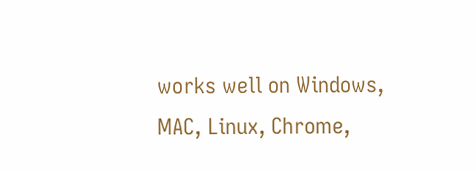works well on Windows, MAC, Linux, Chrome,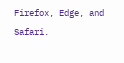Firefox, Edge, and Safari.